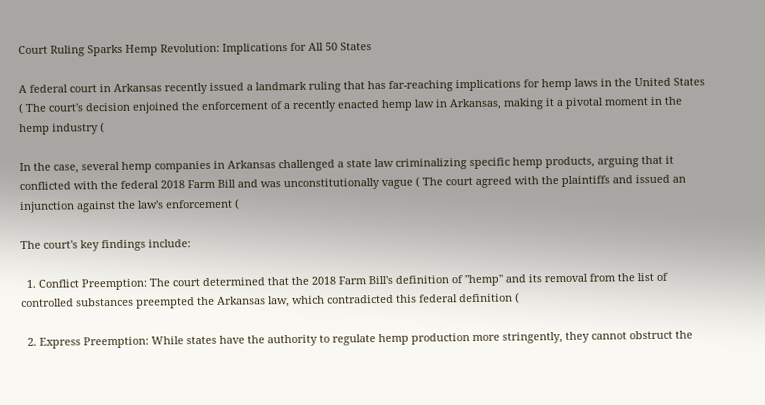Court Ruling Sparks Hemp Revolution: Implications for All 50 States

A federal court in Arkansas recently issued a landmark ruling that has far-reaching implications for hemp laws in the United States ( The court's decision enjoined the enforcement of a recently enacted hemp law in Arkansas, making it a pivotal moment in the hemp industry (

In the case, several hemp companies in Arkansas challenged a state law criminalizing specific hemp products, arguing that it conflicted with the federal 2018 Farm Bill and was unconstitutionally vague ( The court agreed with the plaintiffs and issued an injunction against the law's enforcement (

The court's key findings include:

  1. Conflict Preemption: The court determined that the 2018 Farm Bill's definition of "hemp" and its removal from the list of controlled substances preempted the Arkansas law, which contradicted this federal definition (

  2. Express Preemption: While states have the authority to regulate hemp production more stringently, they cannot obstruct the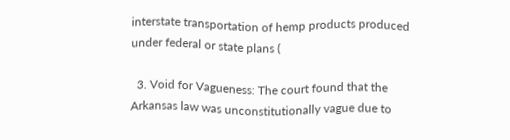interstate transportation of hemp products produced under federal or state plans (

  3. Void for Vagueness: The court found that the Arkansas law was unconstitutionally vague due to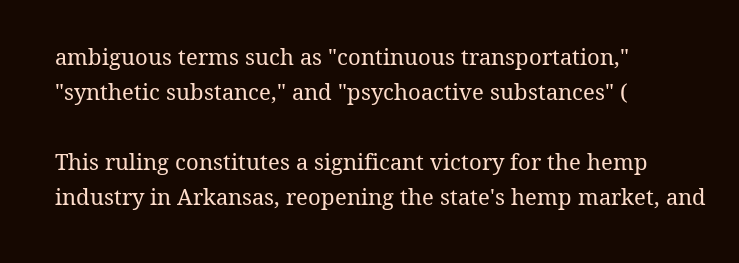ambiguous terms such as "continuous transportation," "synthetic substance," and "psychoactive substances" (

This ruling constitutes a significant victory for the hemp industry in Arkansas, reopening the state's hemp market, and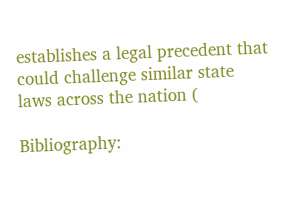establishes a legal precedent that could challenge similar state laws across the nation (

Bibliography: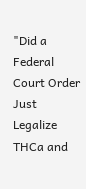"Did a Federal Court Order Just Legalize THCa and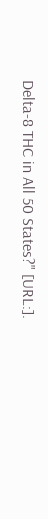Delta-8 THC in All 50 States?" [URL:].